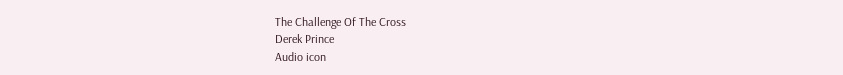The Challenge Of The Cross
Derek Prince
Audio icon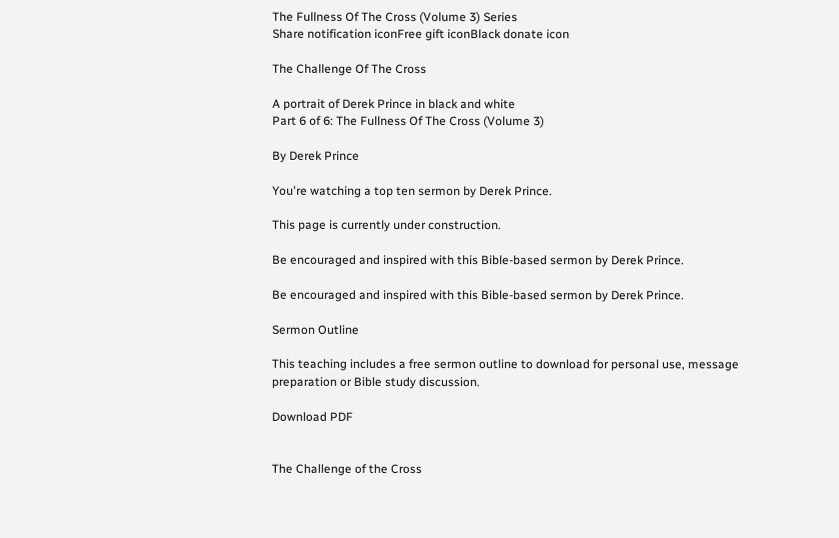The Fullness Of The Cross (Volume 3) Series
Share notification iconFree gift iconBlack donate icon

The Challenge Of The Cross

A portrait of Derek Prince in black and white
Part 6 of 6: The Fullness Of The Cross (Volume 3)

By Derek Prince

You're watching a top ten sermon by Derek Prince.

This page is currently under construction.

Be encouraged and inspired with this Bible-based sermon by Derek Prince.

Be encouraged and inspired with this Bible-based sermon by Derek Prince.

Sermon Outline

This teaching includes a free sermon outline to download for personal use, message preparation or Bible study discussion.

Download PDF


The Challenge of the Cross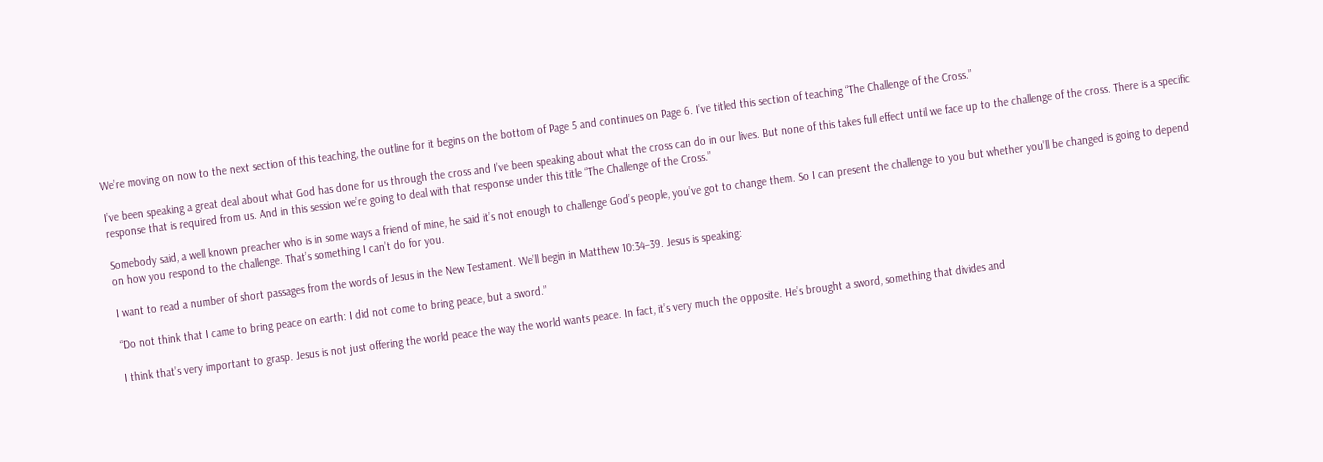We’re moving on now to the next section of this teaching, the outline for it begins on the bottom of Page 5 and continues on Page 6. I’ve titled this section of teaching “The Challenge of the Cross.”

I’ve been speaking a great deal about what God has done for us through the cross and I’ve been speaking about what the cross can do in our lives. But none of this takes full effect until we face up to the challenge of the cross. There is a specific response that is required from us. And in this session we’re going to deal with that response under this title “The Challenge of the Cross.”

Somebody said, a well known preacher who is in some ways a friend of mine, he said it’s not enough to challenge God’s people, you’ve got to change them. So I can present the challenge to you but whether you’ll be changed is going to depend on how you respond to the challenge. That’s something I can’t do for you.

I want to read a number of short passages from the words of Jesus in the New Testament. We’ll begin in Matthew 10:34–39. Jesus is speaking:

“Do not think that I came to bring peace on earth: I did not come to bring peace, but a sword.”

I think that’s very important to grasp. Jesus is not just offering the world peace the way the world wants peace. In fact, it’s very much the opposite. He’s brought a sword, something that divides and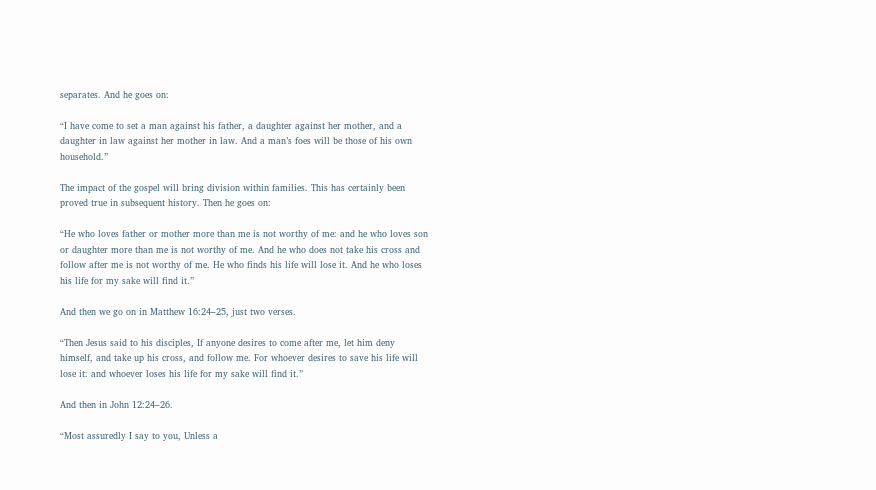separates. And he goes on:

“I have come to set a man against his father, a daughter against her mother, and a daughter in law against her mother in law. And a man’s foes will be those of his own household.”

The impact of the gospel will bring division within families. This has certainly been proved true in subsequent history. Then he goes on:

“He who loves father or mother more than me is not worthy of me: and he who loves son or daughter more than me is not worthy of me. And he who does not take his cross and follow after me is not worthy of me. He who finds his life will lose it. And he who loses his life for my sake will find it.”

And then we go on in Matthew 16:24–25, just two verses.

“Then Jesus said to his disciples, If anyone desires to come after me, let him deny himself, and take up his cross, and follow me. For whoever desires to save his life will lose it: and whoever loses his life for my sake will find it.”

And then in John 12:24–26.

“Most assuredly I say to you, Unless a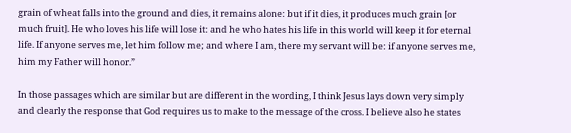grain of wheat falls into the ground and dies, it remains alone: but if it dies, it produces much grain [or much fruit]. He who loves his life will lose it: and he who hates his life in this world will keep it for eternal life. If anyone serves me, let him follow me; and where I am, there my servant will be: if anyone serves me, him my Father will honor.”

In those passages which are similar but are different in the wording, I think Jesus lays down very simply and clearly the response that God requires us to make to the message of the cross. I believe also he states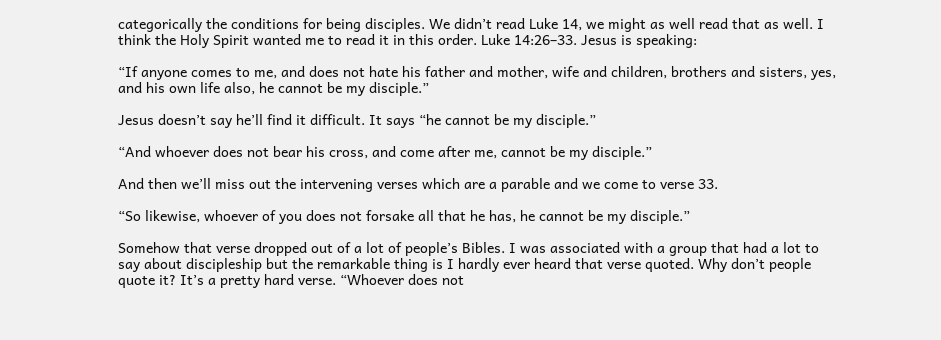categorically the conditions for being disciples. We didn’t read Luke 14, we might as well read that as well. I think the Holy Spirit wanted me to read it in this order. Luke 14:26–33. Jesus is speaking:

“If anyone comes to me, and does not hate his father and mother, wife and children, brothers and sisters, yes, and his own life also, he cannot be my disciple.”

Jesus doesn’t say he’ll find it difficult. It says “he cannot be my disciple.”

“And whoever does not bear his cross, and come after me, cannot be my disciple.”

And then we’ll miss out the intervening verses which are a parable and we come to verse 33.

“So likewise, whoever of you does not forsake all that he has, he cannot be my disciple.”

Somehow that verse dropped out of a lot of people’s Bibles. I was associated with a group that had a lot to say about discipleship but the remarkable thing is I hardly ever heard that verse quoted. Why don’t people quote it? It’s a pretty hard verse. “Whoever does not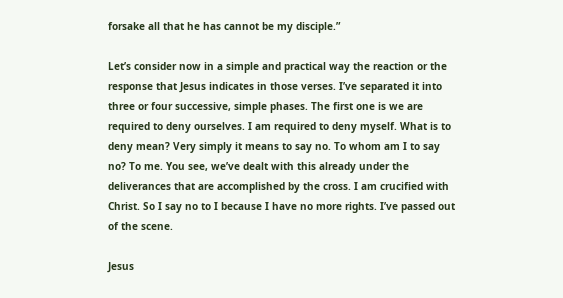forsake all that he has cannot be my disciple.”

Let’s consider now in a simple and practical way the reaction or the response that Jesus indicates in those verses. I’ve separated it into three or four successive, simple phases. The first one is we are required to deny ourselves. I am required to deny myself. What is to deny mean? Very simply it means to say no. To whom am I to say no? To me. You see, we’ve dealt with this already under the deliverances that are accomplished by the cross. I am crucified with Christ. So I say no to I because I have no more rights. I’ve passed out of the scene.

Jesus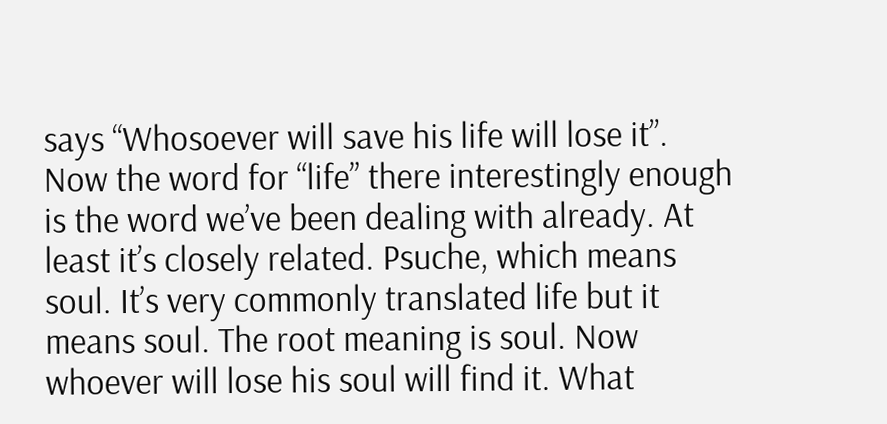says “Whosoever will save his life will lose it”. Now the word for “life” there interestingly enough is the word we’ve been dealing with already. At least it’s closely related. Psuche, which means soul. It’s very commonly translated life but it means soul. The root meaning is soul. Now whoever will lose his soul will find it. What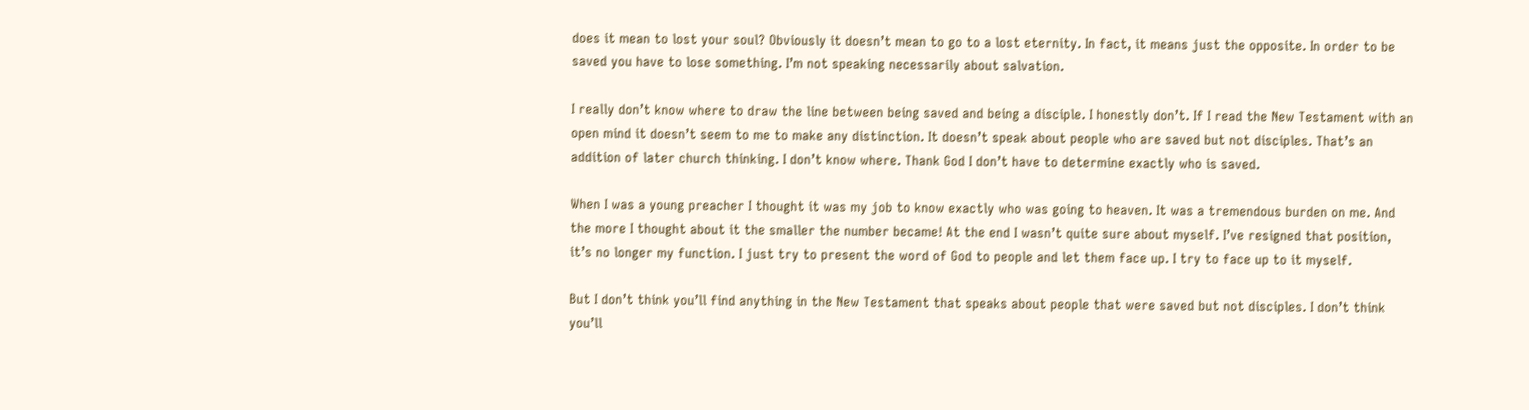does it mean to lost your soul? Obviously it doesn’t mean to go to a lost eternity. In fact, it means just the opposite. In order to be saved you have to lose something. I’m not speaking necessarily about salvation.

I really don’t know where to draw the line between being saved and being a disciple. I honestly don’t. If I read the New Testament with an open mind it doesn’t seem to me to make any distinction. It doesn’t speak about people who are saved but not disciples. That’s an addition of later church thinking. I don’t know where. Thank God I don’t have to determine exactly who is saved.

When I was a young preacher I thought it was my job to know exactly who was going to heaven. It was a tremendous burden on me. And the more I thought about it the smaller the number became! At the end I wasn’t quite sure about myself. I’ve resigned that position, it’s no longer my function. I just try to present the word of God to people and let them face up. I try to face up to it myself.

But I don’t think you’ll find anything in the New Testament that speaks about people that were saved but not disciples. I don’t think you’ll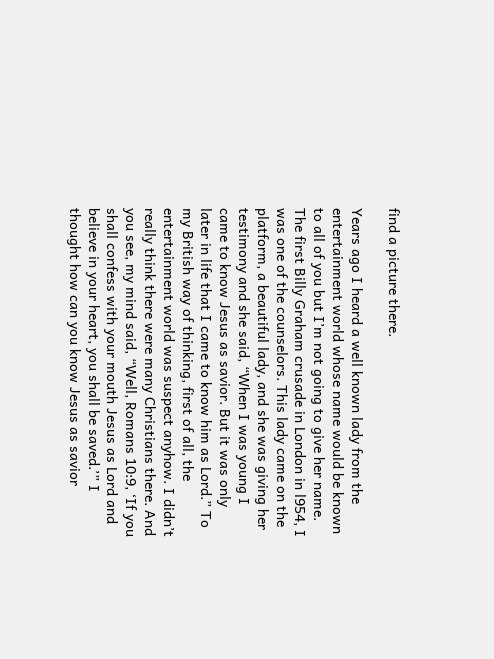find a picture there.

Years ago I heard a well known lady from the entertainment world whose name would be known to all of you but I’m not going to give her name. The first Billy Graham crusade in London in l954, I was one of the counselors. This lady came on the platform, a beautiful lady, and she was giving her testimony and she said, “When I was young I came to know Jesus as savior. But it was only later in life that I came to know him as Lord.” To my British way of thinking, first of all, the entertainment world was suspect anyhow. I didn’t really think there were many Christians there. And you see, my mind said, “Well, Romans 10:9, ‘If you shall confess with your mouth Jesus as Lord and believe in your heart, you shall be saved.’” I thought how can you know Jesus as savior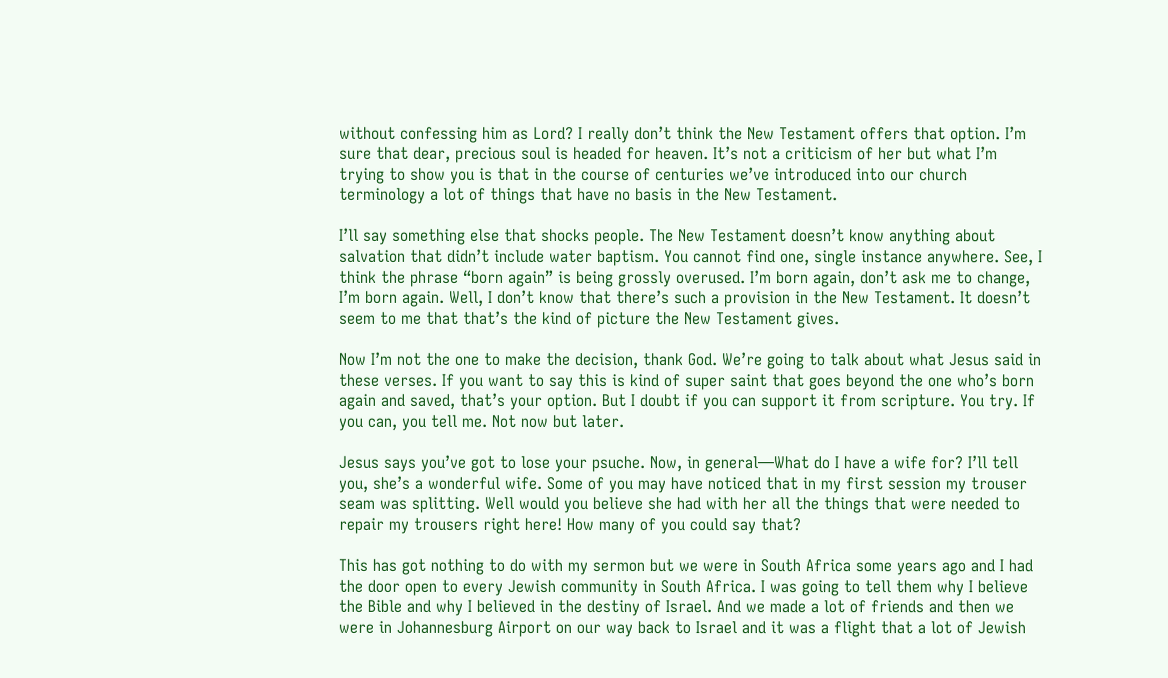without confessing him as Lord? I really don’t think the New Testament offers that option. I’m sure that dear, precious soul is headed for heaven. It’s not a criticism of her but what I’m trying to show you is that in the course of centuries we’ve introduced into our church terminology a lot of things that have no basis in the New Testament.

I’ll say something else that shocks people. The New Testament doesn’t know anything about salvation that didn’t include water baptism. You cannot find one, single instance anywhere. See, I think the phrase “born again” is being grossly overused. I’m born again, don’t ask me to change, I’m born again. Well, I don’t know that there’s such a provision in the New Testament. It doesn’t seem to me that that’s the kind of picture the New Testament gives.

Now I’m not the one to make the decision, thank God. We’re going to talk about what Jesus said in these verses. If you want to say this is kind of super saint that goes beyond the one who’s born again and saved, that’s your option. But I doubt if you can support it from scripture. You try. If you can, you tell me. Not now but later.

Jesus says you’ve got to lose your psuche. Now, in general—What do I have a wife for? I’ll tell you, she’s a wonderful wife. Some of you may have noticed that in my first session my trouser seam was splitting. Well would you believe she had with her all the things that were needed to repair my trousers right here! How many of you could say that?

This has got nothing to do with my sermon but we were in South Africa some years ago and I had the door open to every Jewish community in South Africa. I was going to tell them why I believe the Bible and why I believed in the destiny of Israel. And we made a lot of friends and then we were in Johannesburg Airport on our way back to Israel and it was a flight that a lot of Jewish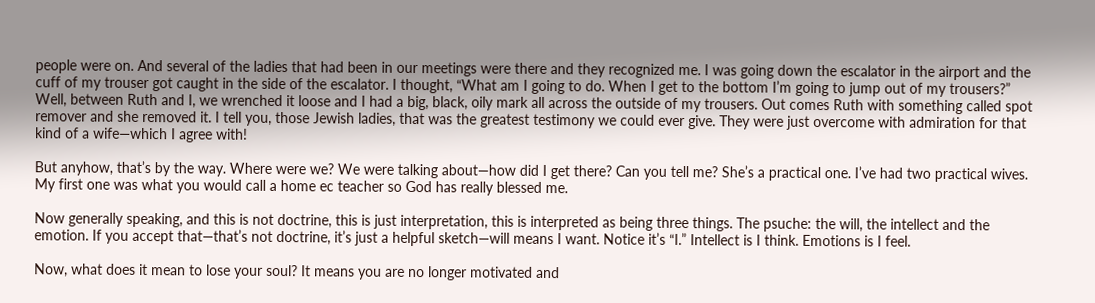people were on. And several of the ladies that had been in our meetings were there and they recognized me. I was going down the escalator in the airport and the cuff of my trouser got caught in the side of the escalator. I thought, “What am I going to do. When I get to the bottom I’m going to jump out of my trousers?” Well, between Ruth and I, we wrenched it loose and I had a big, black, oily mark all across the outside of my trousers. Out comes Ruth with something called spot remover and she removed it. I tell you, those Jewish ladies, that was the greatest testimony we could ever give. They were just overcome with admiration for that kind of a wife—which I agree with!

But anyhow, that’s by the way. Where were we? We were talking about—how did I get there? Can you tell me? She’s a practical one. I’ve had two practical wives. My first one was what you would call a home ec teacher so God has really blessed me.

Now generally speaking, and this is not doctrine, this is just interpretation, this is interpreted as being three things. The psuche: the will, the intellect and the emotion. If you accept that—that’s not doctrine, it’s just a helpful sketch—will means I want. Notice it’s “I.” Intellect is I think. Emotions is I feel.

Now, what does it mean to lose your soul? It means you are no longer motivated and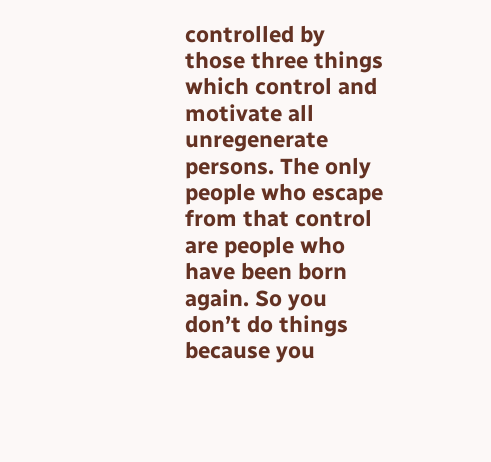controlled by those three things which control and motivate all unregenerate persons. The only people who escape from that control are people who have been born again. So you don’t do things because you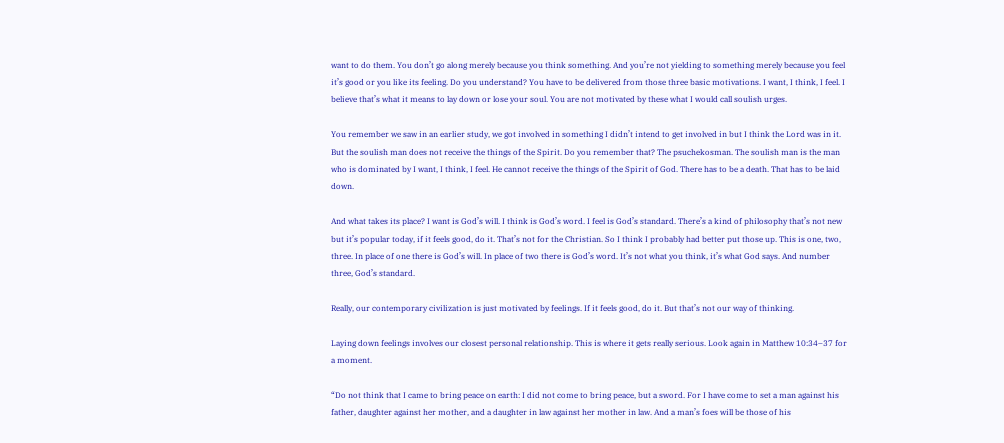want to do them. You don’t go along merely because you think something. And you’re not yielding to something merely because you feel it’s good or you like its feeling. Do you understand? You have to be delivered from those three basic motivations. I want, I think, I feel. I believe that’s what it means to lay down or lose your soul. You are not motivated by these what I would call soulish urges.

You remember we saw in an earlier study, we got involved in something I didn’t intend to get involved in but I think the Lord was in it. But the soulish man does not receive the things of the Spirit. Do you remember that? The psuchekosman. The soulish man is the man who is dominated by I want, I think, I feel. He cannot receive the things of the Spirit of God. There has to be a death. That has to be laid down.

And what takes its place? I want is God’s will. I think is God’s word. I feel is God’s standard. There’s a kind of philosophy that’s not new but it’s popular today, if it feels good, do it. That’s not for the Christian. So I think I probably had better put those up. This is one, two, three. In place of one there is God’s will. In place of two there is God’s word. It’s not what you think, it’s what God says. And number three, God’s standard.

Really, our contemporary civilization is just motivated by feelings. If it feels good, do it. But that’s not our way of thinking.

Laying down feelings involves our closest personal relationship. This is where it gets really serious. Look again in Matthew 10:34–37 for a moment.

“Do not think that I came to bring peace on earth: I did not come to bring peace, but a sword. For I have come to set a man against his father, daughter against her mother, and a daughter in law against her mother in law. And a man’s foes will be those of his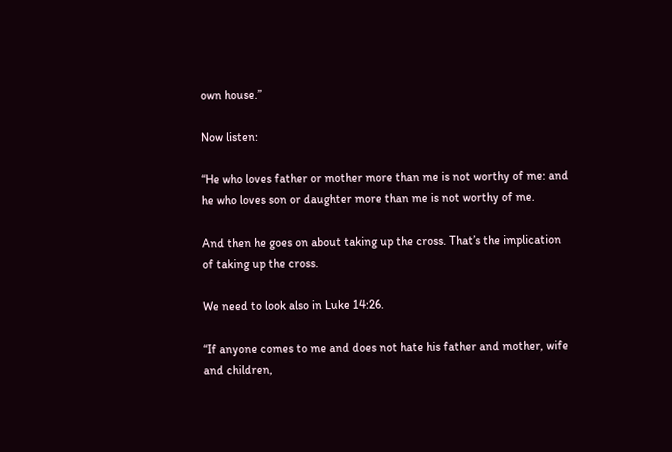own house.”

Now listen:

“He who loves father or mother more than me is not worthy of me: and he who loves son or daughter more than me is not worthy of me.

And then he goes on about taking up the cross. That’s the implication of taking up the cross.

We need to look also in Luke 14:26.

“If anyone comes to me and does not hate his father and mother, wife and children,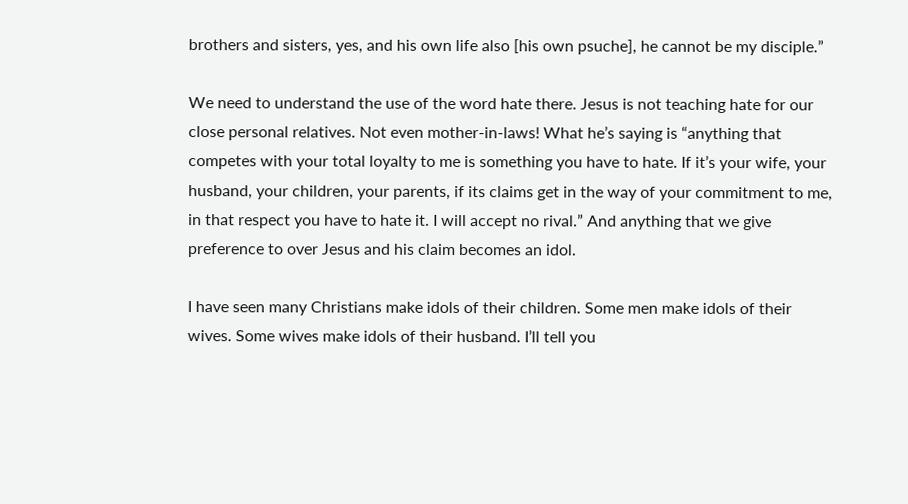brothers and sisters, yes, and his own life also [his own psuche], he cannot be my disciple.”

We need to understand the use of the word hate there. Jesus is not teaching hate for our close personal relatives. Not even mother-in-laws! What he’s saying is “anything that competes with your total loyalty to me is something you have to hate. If it’s your wife, your husband, your children, your parents, if its claims get in the way of your commitment to me, in that respect you have to hate it. I will accept no rival.” And anything that we give preference to over Jesus and his claim becomes an idol.

I have seen many Christians make idols of their children. Some men make idols of their wives. Some wives make idols of their husband. I’ll tell you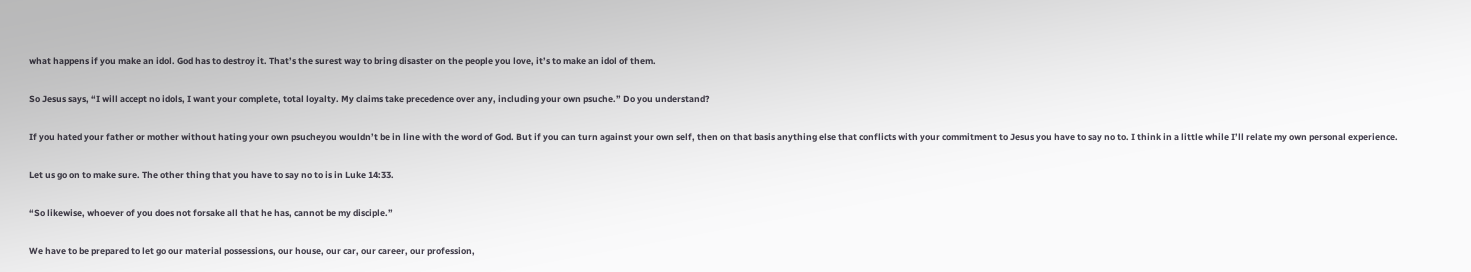what happens if you make an idol. God has to destroy it. That’s the surest way to bring disaster on the people you love, it’s to make an idol of them.

So Jesus says, “I will accept no idols, I want your complete, total loyalty. My claims take precedence over any, including your own psuche.” Do you understand?

If you hated your father or mother without hating your own psucheyou wouldn’t be in line with the word of God. But if you can turn against your own self, then on that basis anything else that conflicts with your commitment to Jesus you have to say no to. I think in a little while I’ll relate my own personal experience.

Let us go on to make sure. The other thing that you have to say no to is in Luke 14:33.

“So likewise, whoever of you does not forsake all that he has, cannot be my disciple.”

We have to be prepared to let go our material possessions, our house, our car, our career, our profession,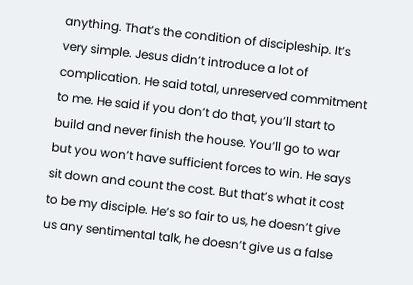anything. That’s the condition of discipleship. It’s very simple. Jesus didn’t introduce a lot of complication. He said total, unreserved commitment to me. He said if you don’t do that, you’ll start to build and never finish the house. You’ll go to war but you won’t have sufficient forces to win. He says sit down and count the cost. But that’s what it cost to be my disciple. He’s so fair to us, he doesn’t give us any sentimental talk, he doesn’t give us a false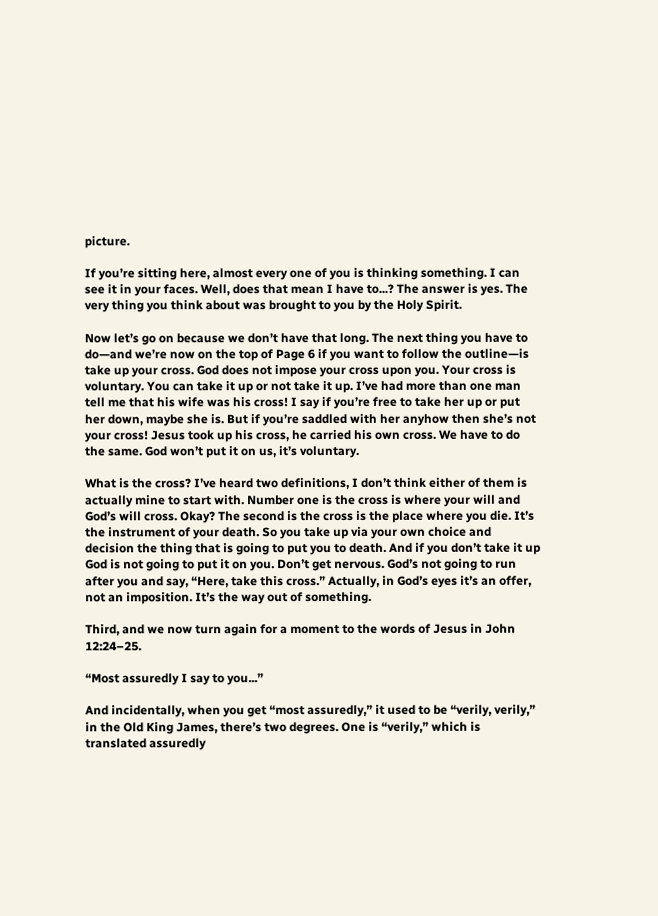picture.

If you’re sitting here, almost every one of you is thinking something. I can see it in your faces. Well, does that mean I have to...? The answer is yes. The very thing you think about was brought to you by the Holy Spirit.

Now let’s go on because we don’t have that long. The next thing you have to do—and we’re now on the top of Page 6 if you want to follow the outline—is take up your cross. God does not impose your cross upon you. Your cross is voluntary. You can take it up or not take it up. I’ve had more than one man tell me that his wife was his cross! I say if you’re free to take her up or put her down, maybe she is. But if you’re saddled with her anyhow then she’s not your cross! Jesus took up his cross, he carried his own cross. We have to do the same. God won’t put it on us, it’s voluntary.

What is the cross? I’ve heard two definitions, I don’t think either of them is actually mine to start with. Number one is the cross is where your will and God’s will cross. Okay? The second is the cross is the place where you die. It’s the instrument of your death. So you take up via your own choice and decision the thing that is going to put you to death. And if you don’t take it up God is not going to put it on you. Don’t get nervous. God’s not going to run after you and say, “Here, take this cross.” Actually, in God’s eyes it’s an offer, not an imposition. It’s the way out of something.

Third, and we now turn again for a moment to the words of Jesus in John 12:24–25.

“Most assuredly I say to you...”

And incidentally, when you get “most assuredly,” it used to be “verily, verily,” in the Old King James, there’s two degrees. One is “verily,” which is translated assuredly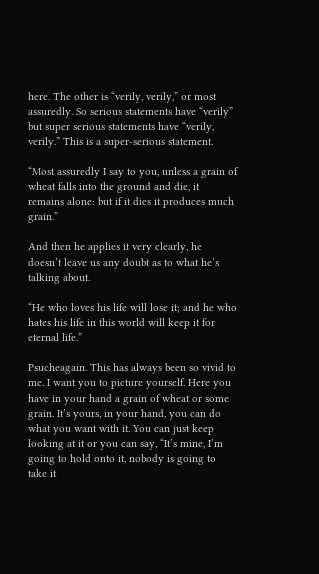here. The other is “verily, verily,” or most assuredly. So serious statements have “verily” but super serious statements have “verily, verily.” This is a super-serious statement.

“Most assuredly I say to you, unless a grain of wheat falls into the ground and die, it remains alone: but if it dies it produces much grain.”

And then he applies it very clearly, he doesn’t leave us any doubt as to what he’s talking about.

“He who loves his life will lose it; and he who hates his life in this world will keep it for eternal life.”

Psucheagain. This has always been so vivid to me. I want you to picture yourself. Here you have in your hand a grain of wheat or some grain. It’s yours, in your hand, you can do what you want with it. You can just keep looking at it or you can say, “It’s mine, I’m going to hold onto it, nobody is going to take it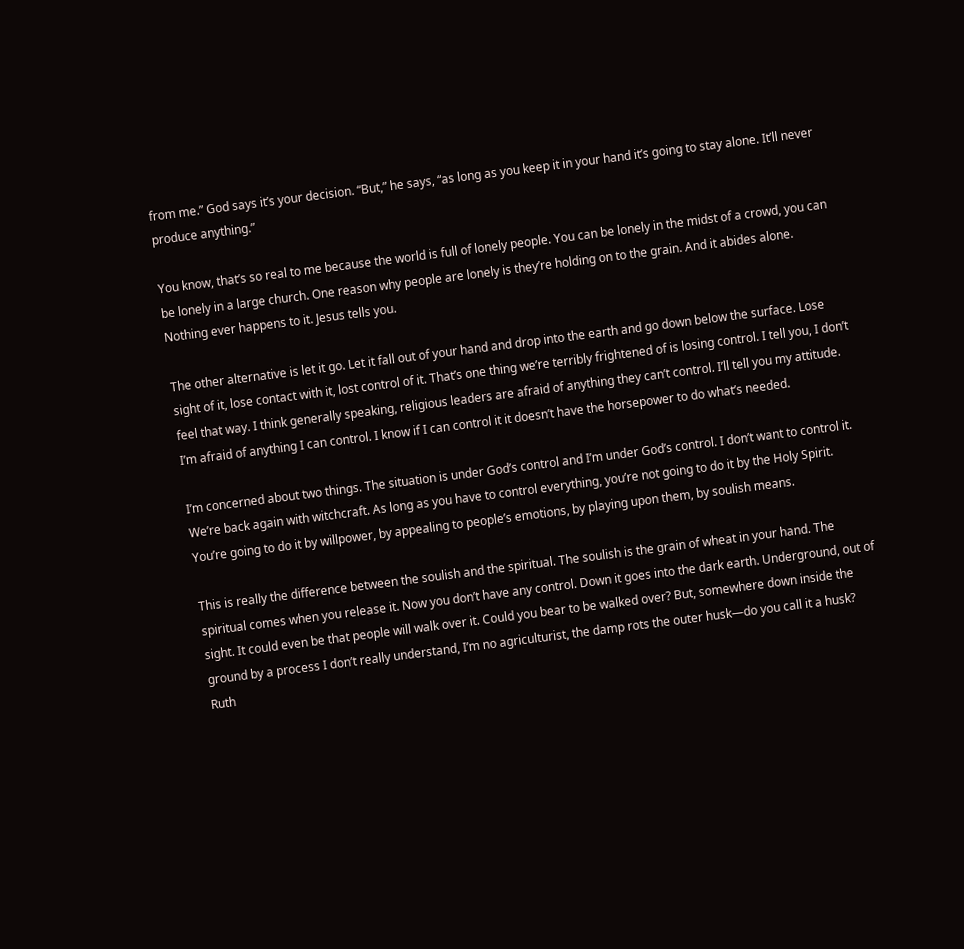from me.” God says it’s your decision. “But,” he says, “as long as you keep it in your hand it’s going to stay alone. It’ll never produce anything.”

You know, that’s so real to me because the world is full of lonely people. You can be lonely in the midst of a crowd, you can be lonely in a large church. One reason why people are lonely is they’re holding on to the grain. And it abides alone. Nothing ever happens to it. Jesus tells you.

The other alternative is let it go. Let it fall out of your hand and drop into the earth and go down below the surface. Lose sight of it, lose contact with it, lost control of it. That’s one thing we’re terribly frightened of is losing control. I tell you, I don’t feel that way. I think generally speaking, religious leaders are afraid of anything they can’t control. I’ll tell you my attitude. I’m afraid of anything I can control. I know if I can control it it doesn’t have the horsepower to do what’s needed.

I’m concerned about two things. The situation is under God’s control and I’m under God’s control. I don’t want to control it. We’re back again with witchcraft. As long as you have to control everything, you’re not going to do it by the Holy Spirit. You’re going to do it by willpower, by appealing to people’s emotions, by playing upon them, by soulish means.

This is really the difference between the soulish and the spiritual. The soulish is the grain of wheat in your hand. The spiritual comes when you release it. Now you don’t have any control. Down it goes into the dark earth. Underground, out of sight. It could even be that people will walk over it. Could you bear to be walked over? But, somewhere down inside the ground by a process I don’t really understand, I’m no agriculturist, the damp rots the outer husk—do you call it a husk? Ruth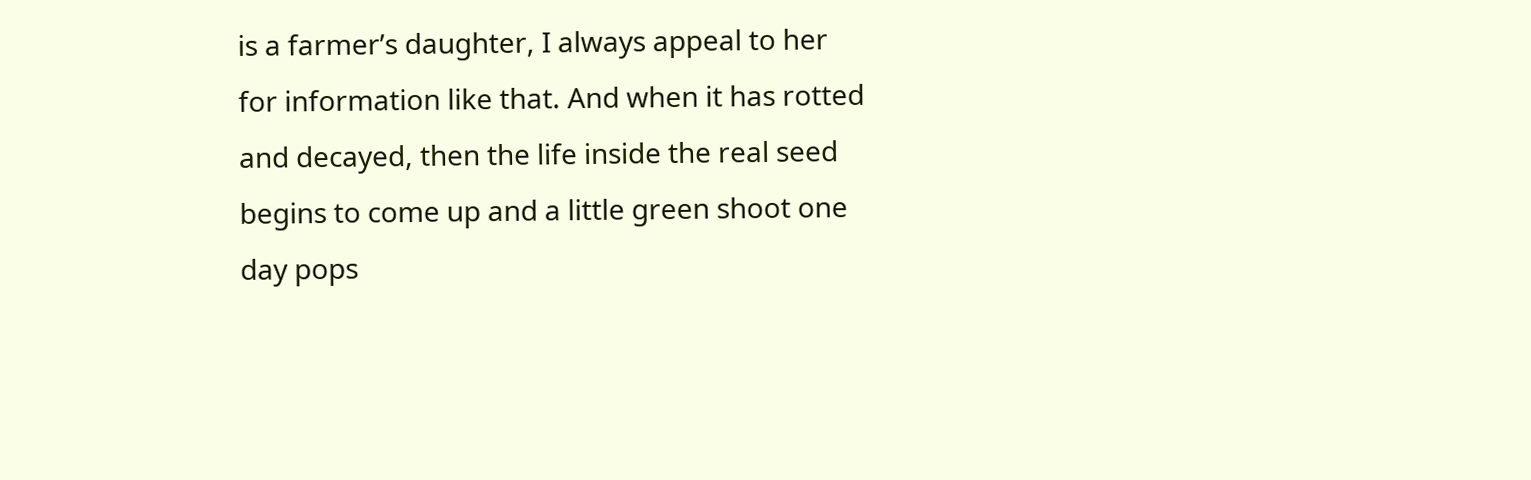is a farmer’s daughter, I always appeal to her for information like that. And when it has rotted and decayed, then the life inside the real seed begins to come up and a little green shoot one day pops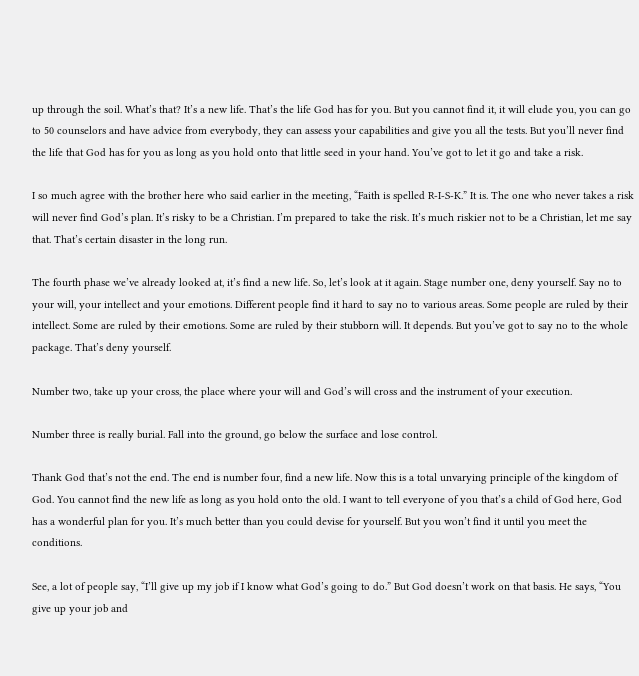up through the soil. What’s that? It’s a new life. That’s the life God has for you. But you cannot find it, it will elude you, you can go to 50 counselors and have advice from everybody, they can assess your capabilities and give you all the tests. But you’ll never find the life that God has for you as long as you hold onto that little seed in your hand. You’ve got to let it go and take a risk.

I so much agree with the brother here who said earlier in the meeting, “Faith is spelled R-I-S-K.” It is. The one who never takes a risk will never find God’s plan. It’s risky to be a Christian. I’m prepared to take the risk. It’s much riskier not to be a Christian, let me say that. That’s certain disaster in the long run.

The fourth phase we’ve already looked at, it’s find a new life. So, let’s look at it again. Stage number one, deny yourself. Say no to your will, your intellect and your emotions. Different people find it hard to say no to various areas. Some people are ruled by their intellect. Some are ruled by their emotions. Some are ruled by their stubborn will. It depends. But you’ve got to say no to the whole package. That’s deny yourself.

Number two, take up your cross, the place where your will and God’s will cross and the instrument of your execution.

Number three is really burial. Fall into the ground, go below the surface and lose control.

Thank God that’s not the end. The end is number four, find a new life. Now this is a total unvarying principle of the kingdom of God. You cannot find the new life as long as you hold onto the old. I want to tell everyone of you that’s a child of God here, God has a wonderful plan for you. It’s much better than you could devise for yourself. But you won’t find it until you meet the conditions.

See, a lot of people say, “I’ll give up my job if I know what God’s going to do.” But God doesn’t work on that basis. He says, “You give up your job and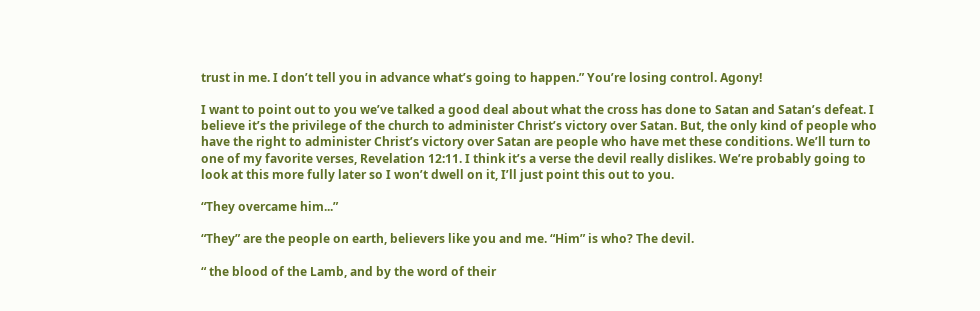trust in me. I don’t tell you in advance what’s going to happen.” You’re losing control. Agony!

I want to point out to you we’ve talked a good deal about what the cross has done to Satan and Satan’s defeat. I believe it’s the privilege of the church to administer Christ’s victory over Satan. But, the only kind of people who have the right to administer Christ’s victory over Satan are people who have met these conditions. We’ll turn to one of my favorite verses, Revelation 12:11. I think it’s a verse the devil really dislikes. We’re probably going to look at this more fully later so I won’t dwell on it, I’ll just point this out to you.

“They overcame him...”

“They” are the people on earth, believers like you and me. “Him” is who? The devil.

“ the blood of the Lamb, and by the word of their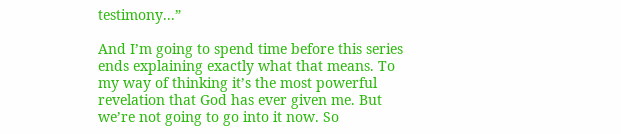testimony...”

And I’m going to spend time before this series ends explaining exactly what that means. To my way of thinking it’s the most powerful revelation that God has ever given me. But we’re not going to go into it now. So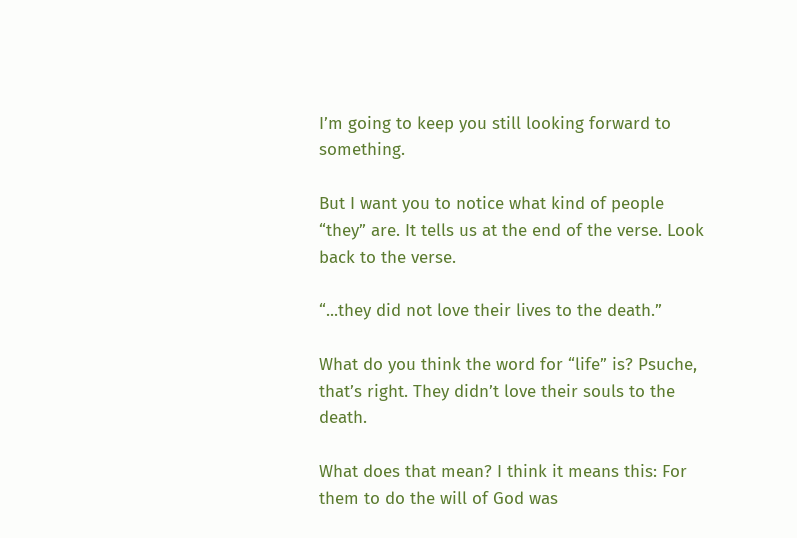I’m going to keep you still looking forward to something.

But I want you to notice what kind of people “they” are. It tells us at the end of the verse. Look back to the verse.

“...they did not love their lives to the death.”

What do you think the word for “life” is? Psuche, that’s right. They didn’t love their souls to the death.

What does that mean? I think it means this: For them to do the will of God was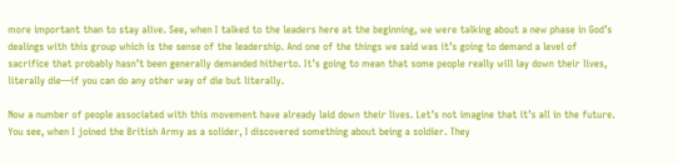more important than to stay alive. See, when I talked to the leaders here at the beginning, we were talking about a new phase in God’s dealings with this group which is the sense of the leadership. And one of the things we said was it’s going to demand a level of sacrifice that probably hasn’t been generally demanded hitherto. It’s going to mean that some people really will lay down their lives, literally die—if you can do any other way of die but literally.

Now a number of people associated with this movement have already laid down their lives. Let’s not imagine that it’s all in the future. You see, when I joined the British Army as a solider, I discovered something about being a soldier. They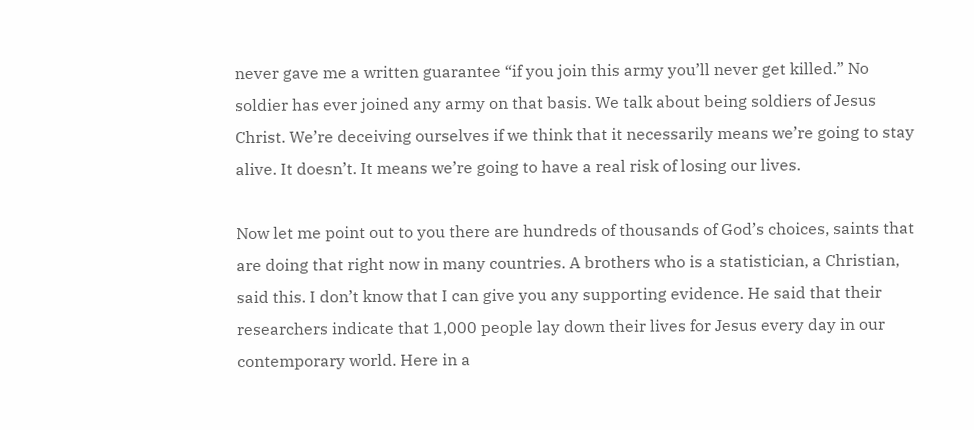never gave me a written guarantee “if you join this army you’ll never get killed.” No soldier has ever joined any army on that basis. We talk about being soldiers of Jesus Christ. We’re deceiving ourselves if we think that it necessarily means we’re going to stay alive. It doesn’t. It means we’re going to have a real risk of losing our lives.

Now let me point out to you there are hundreds of thousands of God’s choices, saints that are doing that right now in many countries. A brothers who is a statistician, a Christian, said this. I don’t know that I can give you any supporting evidence. He said that their researchers indicate that 1,000 people lay down their lives for Jesus every day in our contemporary world. Here in a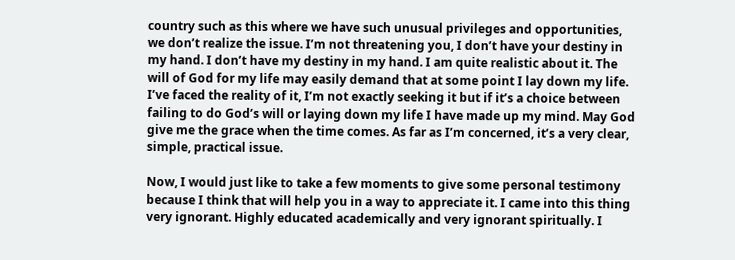country such as this where we have such unusual privileges and opportunities, we don’t realize the issue. I’m not threatening you, I don’t have your destiny in my hand. I don’t have my destiny in my hand. I am quite realistic about it. The will of God for my life may easily demand that at some point I lay down my life. I’ve faced the reality of it, I’m not exactly seeking it but if it’s a choice between failing to do God’s will or laying down my life I have made up my mind. May God give me the grace when the time comes. As far as I’m concerned, it’s a very clear, simple, practical issue.

Now, I would just like to take a few moments to give some personal testimony because I think that will help you in a way to appreciate it. I came into this thing very ignorant. Highly educated academically and very ignorant spiritually. I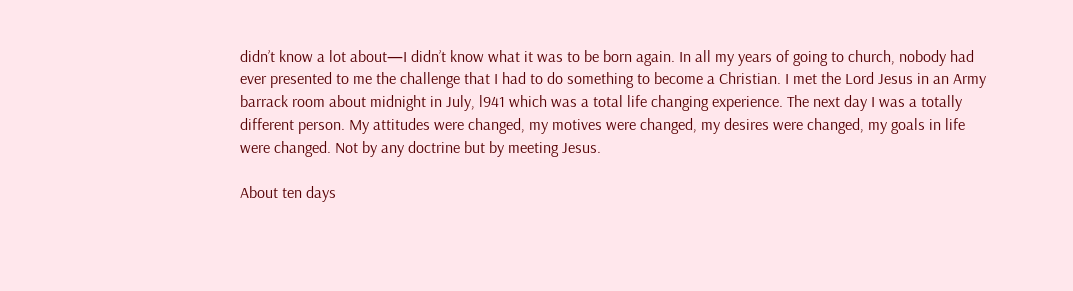didn’t know a lot about—I didn’t know what it was to be born again. In all my years of going to church, nobody had ever presented to me the challenge that I had to do something to become a Christian. I met the Lord Jesus in an Army barrack room about midnight in July, l941 which was a total life changing experience. The next day I was a totally different person. My attitudes were changed, my motives were changed, my desires were changed, my goals in life were changed. Not by any doctrine but by meeting Jesus.

About ten days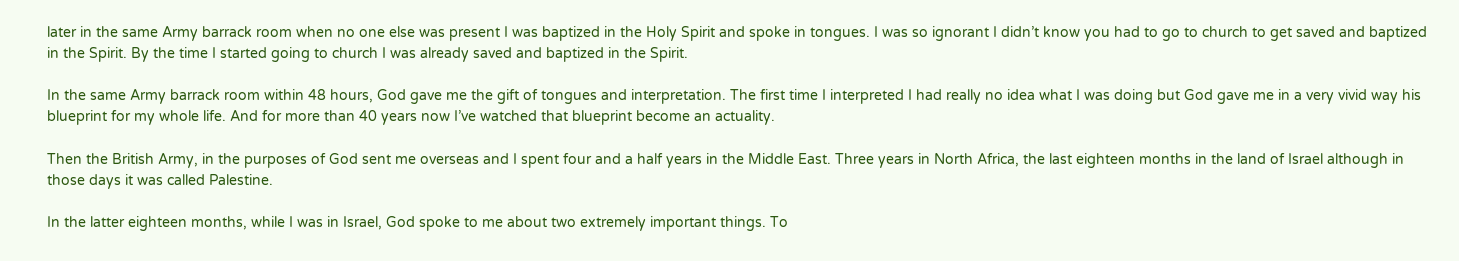later in the same Army barrack room when no one else was present I was baptized in the Holy Spirit and spoke in tongues. I was so ignorant I didn’t know you had to go to church to get saved and baptized in the Spirit. By the time I started going to church I was already saved and baptized in the Spirit.

In the same Army barrack room within 48 hours, God gave me the gift of tongues and interpretation. The first time I interpreted I had really no idea what I was doing but God gave me in a very vivid way his blueprint for my whole life. And for more than 40 years now I’ve watched that blueprint become an actuality.

Then the British Army, in the purposes of God sent me overseas and I spent four and a half years in the Middle East. Three years in North Africa, the last eighteen months in the land of Israel although in those days it was called Palestine.

In the latter eighteen months, while I was in Israel, God spoke to me about two extremely important things. To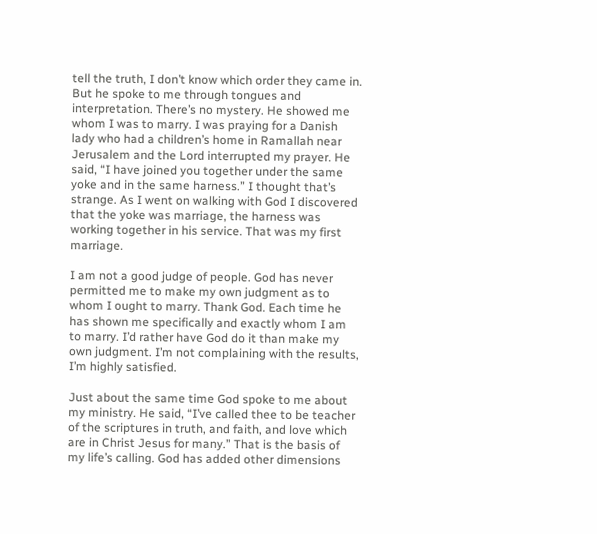tell the truth, I don’t know which order they came in. But he spoke to me through tongues and interpretation. There’s no mystery. He showed me whom I was to marry. I was praying for a Danish lady who had a children’s home in Ramallah near Jerusalem and the Lord interrupted my prayer. He said, “I have joined you together under the same yoke and in the same harness.” I thought that’s strange. As I went on walking with God I discovered that the yoke was marriage, the harness was working together in his service. That was my first marriage.

I am not a good judge of people. God has never permitted me to make my own judgment as to whom I ought to marry. Thank God. Each time he has shown me specifically and exactly whom I am to marry. I’d rather have God do it than make my own judgment. I’m not complaining with the results, I’m highly satisfied.

Just about the same time God spoke to me about my ministry. He said, “I’ve called thee to be teacher of the scriptures in truth, and faith, and love which are in Christ Jesus for many.” That is the basis of my life’s calling. God has added other dimensions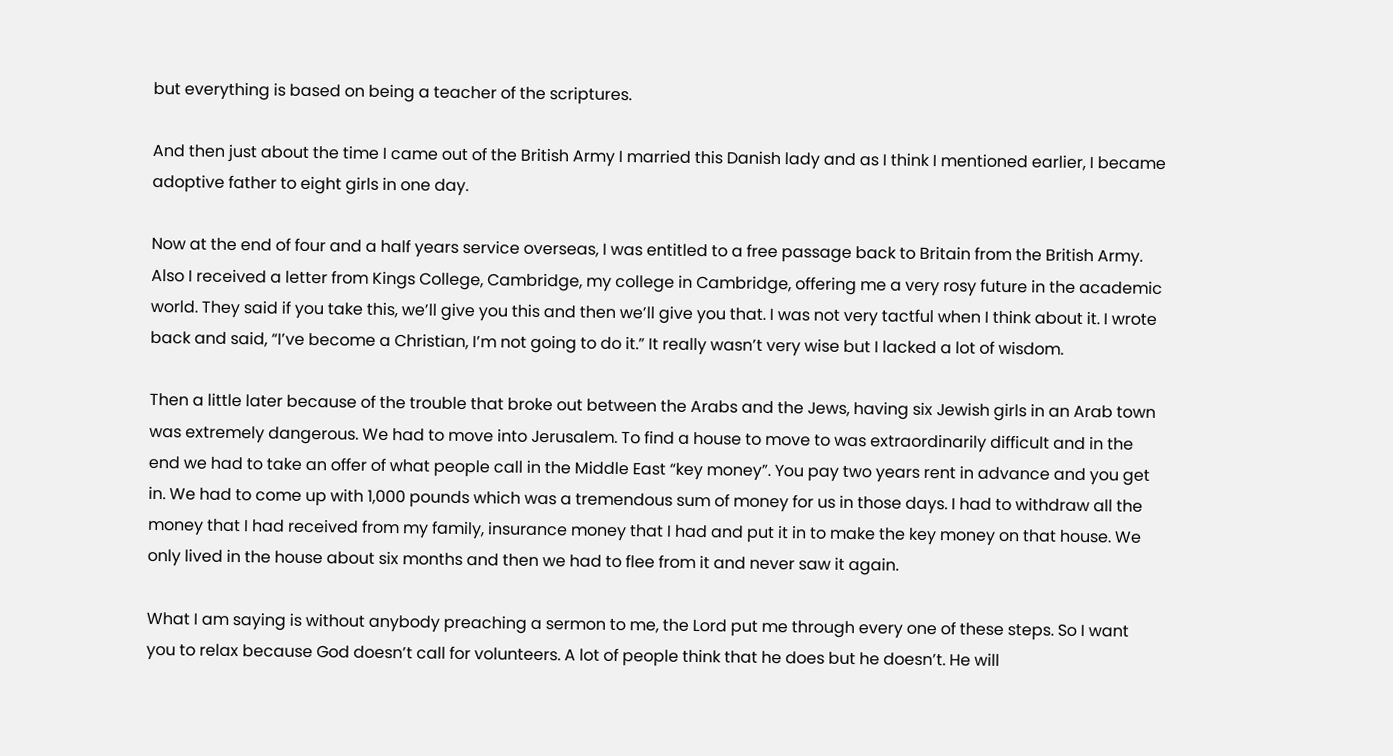but everything is based on being a teacher of the scriptures.

And then just about the time I came out of the British Army I married this Danish lady and as I think I mentioned earlier, I became adoptive father to eight girls in one day.

Now at the end of four and a half years service overseas, I was entitled to a free passage back to Britain from the British Army. Also I received a letter from Kings College, Cambridge, my college in Cambridge, offering me a very rosy future in the academic world. They said if you take this, we’ll give you this and then we’ll give you that. I was not very tactful when I think about it. I wrote back and said, “I’ve become a Christian, I’m not going to do it.” It really wasn’t very wise but I lacked a lot of wisdom.

Then a little later because of the trouble that broke out between the Arabs and the Jews, having six Jewish girls in an Arab town was extremely dangerous. We had to move into Jerusalem. To find a house to move to was extraordinarily difficult and in the end we had to take an offer of what people call in the Middle East “key money”. You pay two years rent in advance and you get in. We had to come up with 1,000 pounds which was a tremendous sum of money for us in those days. I had to withdraw all the money that I had received from my family, insurance money that I had and put it in to make the key money on that house. We only lived in the house about six months and then we had to flee from it and never saw it again.

What I am saying is without anybody preaching a sermon to me, the Lord put me through every one of these steps. So I want you to relax because God doesn’t call for volunteers. A lot of people think that he does but he doesn’t. He will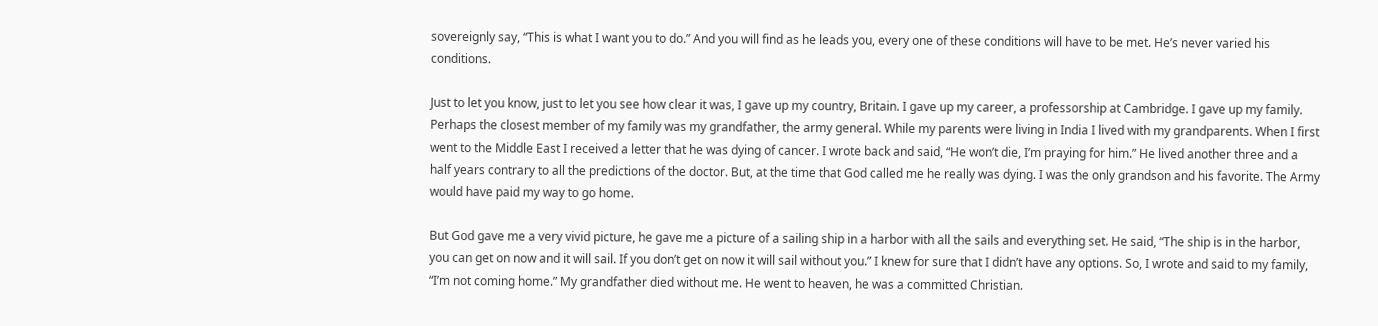sovereignly say, “This is what I want you to do.” And you will find as he leads you, every one of these conditions will have to be met. He’s never varied his conditions.

Just to let you know, just to let you see how clear it was, I gave up my country, Britain. I gave up my career, a professorship at Cambridge. I gave up my family. Perhaps the closest member of my family was my grandfather, the army general. While my parents were living in India I lived with my grandparents. When I first went to the Middle East I received a letter that he was dying of cancer. I wrote back and said, “He won’t die, I’m praying for him.” He lived another three and a half years contrary to all the predictions of the doctor. But, at the time that God called me he really was dying. I was the only grandson and his favorite. The Army would have paid my way to go home.

But God gave me a very vivid picture, he gave me a picture of a sailing ship in a harbor with all the sails and everything set. He said, “The ship is in the harbor, you can get on now and it will sail. If you don’t get on now it will sail without you.” I knew for sure that I didn’t have any options. So, I wrote and said to my family, “I’m not coming home.” My grandfather died without me. He went to heaven, he was a committed Christian.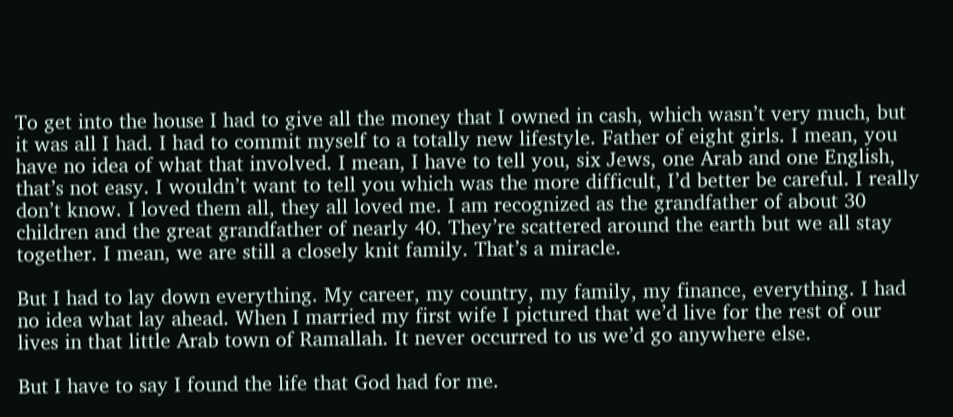To get into the house I had to give all the money that I owned in cash, which wasn’t very much, but it was all I had. I had to commit myself to a totally new lifestyle. Father of eight girls. I mean, you have no idea of what that involved. I mean, I have to tell you, six Jews, one Arab and one English, that’s not easy. I wouldn’t want to tell you which was the more difficult, I’d better be careful. I really don’t know. I loved them all, they all loved me. I am recognized as the grandfather of about 30 children and the great grandfather of nearly 40. They’re scattered around the earth but we all stay together. I mean, we are still a closely knit family. That’s a miracle.

But I had to lay down everything. My career, my country, my family, my finance, everything. I had no idea what lay ahead. When I married my first wife I pictured that we’d live for the rest of our lives in that little Arab town of Ramallah. It never occurred to us we’d go anywhere else.

But I have to say I found the life that God had for me.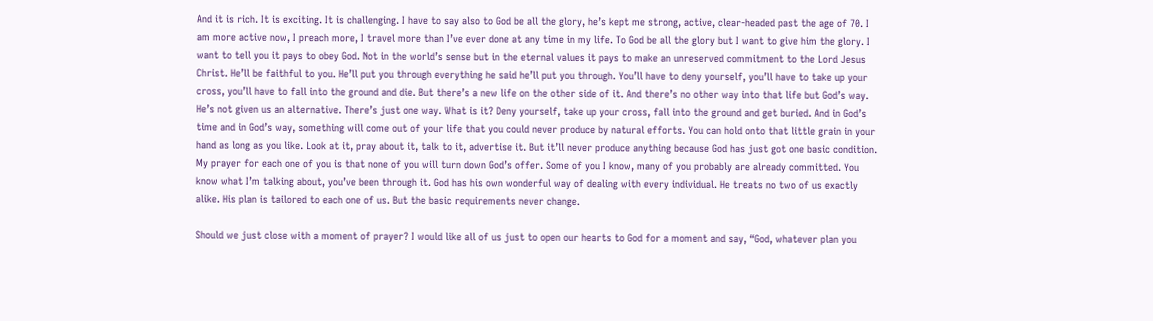And it is rich. It is exciting. It is challenging. I have to say also to God be all the glory, he’s kept me strong, active, clear-headed past the age of 70. I am more active now, I preach more, I travel more than I’ve ever done at any time in my life. To God be all the glory but I want to give him the glory. I want to tell you it pays to obey God. Not in the world’s sense but in the eternal values it pays to make an unreserved commitment to the Lord Jesus Christ. He’ll be faithful to you. He’ll put you through everything he said he’ll put you through. You’ll have to deny yourself, you’ll have to take up your cross, you’ll have to fall into the ground and die. But there’s a new life on the other side of it. And there’s no other way into that life but God’s way. He’s not given us an alternative. There’s just one way. What is it? Deny yourself, take up your cross, fall into the ground and get buried. And in God’s time and in God’s way, something will come out of your life that you could never produce by natural efforts. You can hold onto that little grain in your hand as long as you like. Look at it, pray about it, talk to it, advertise it. But it’ll never produce anything because God has just got one basic condition. My prayer for each one of you is that none of you will turn down God’s offer. Some of you I know, many of you probably are already committed. You know what I’m talking about, you’ve been through it. God has his own wonderful way of dealing with every individual. He treats no two of us exactly alike. His plan is tailored to each one of us. But the basic requirements never change.

Should we just close with a moment of prayer? I would like all of us just to open our hearts to God for a moment and say, “God, whatever plan you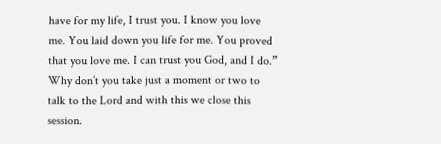have for my life, I trust you. I know you love me. You laid down you life for me. You proved that you love me. I can trust you God, and I do.” Why don’t you take just a moment or two to talk to the Lord and with this we close this session.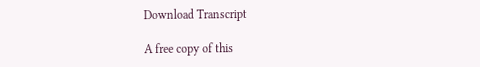Download Transcript

A free copy of this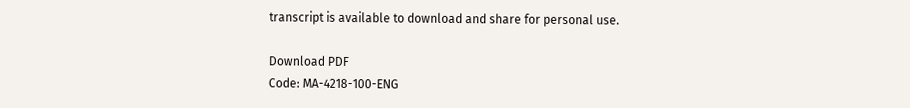transcript is available to download and share for personal use.

Download PDF
Code: MA-4218-100-ENG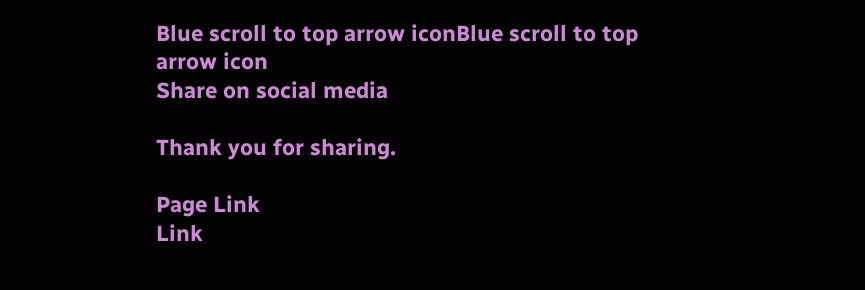Blue scroll to top arrow iconBlue scroll to top arrow icon
Share on social media

Thank you for sharing.

Page Link
Link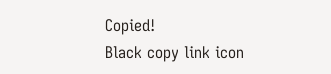Copied!
Black copy link icon